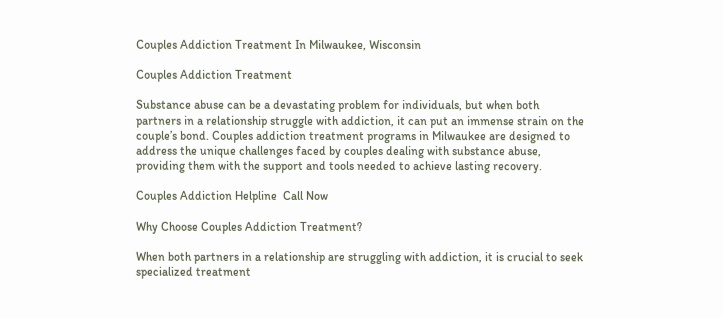Couples Addiction Treatment In Milwaukee, Wisconsin

Couples Addiction Treatment

Substance abuse can be a devastating problem for individuals, but when both partners in a relationship struggle with addiction, it can put an immense strain on the couple’s bond. Couples addiction treatment programs in Milwaukee are designed to address the unique challenges faced by couples dealing with substance abuse, providing them with the support and tools needed to achieve lasting recovery.

Couples Addiction Helpline  Call Now

Why Choose Couples Addiction Treatment?

When both partners in a relationship are struggling with addiction, it is crucial to seek specialized treatment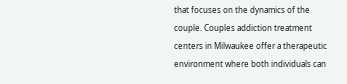that focuses on the dynamics of the couple. Couples addiction treatment centers in Milwaukee offer a therapeutic environment where both individuals can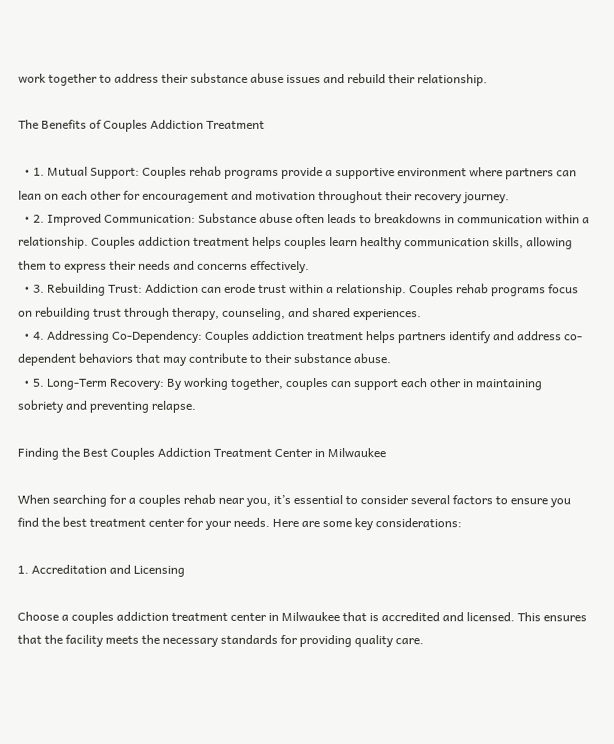work together to address their substance abuse issues and rebuild their relationship.

The Benefits of Couples Addiction Treatment

  • 1. Mutual Support: Couples rehab programs provide a supportive environment where partners can lean on each other for encouragement and motivation throughout their recovery journey.
  • 2. Improved Communication: Substance abuse often leads to breakdowns in communication within a relationship. Couples addiction treatment helps couples learn healthy communication skills, allowing them to express their needs and concerns effectively.
  • 3. Rebuilding Trust: Addiction can erode trust within a relationship. Couples rehab programs focus on rebuilding trust through therapy, counseling, and shared experiences.
  • 4. Addressing Co-Dependency: Couples addiction treatment helps partners identify and address co-dependent behaviors that may contribute to their substance abuse.
  • 5. Long-Term Recovery: By working together, couples can support each other in maintaining sobriety and preventing relapse.

Finding the Best Couples Addiction Treatment Center in Milwaukee

When searching for a couples rehab near you, it’s essential to consider several factors to ensure you find the best treatment center for your needs. Here are some key considerations:

1. Accreditation and Licensing

Choose a couples addiction treatment center in Milwaukee that is accredited and licensed. This ensures that the facility meets the necessary standards for providing quality care.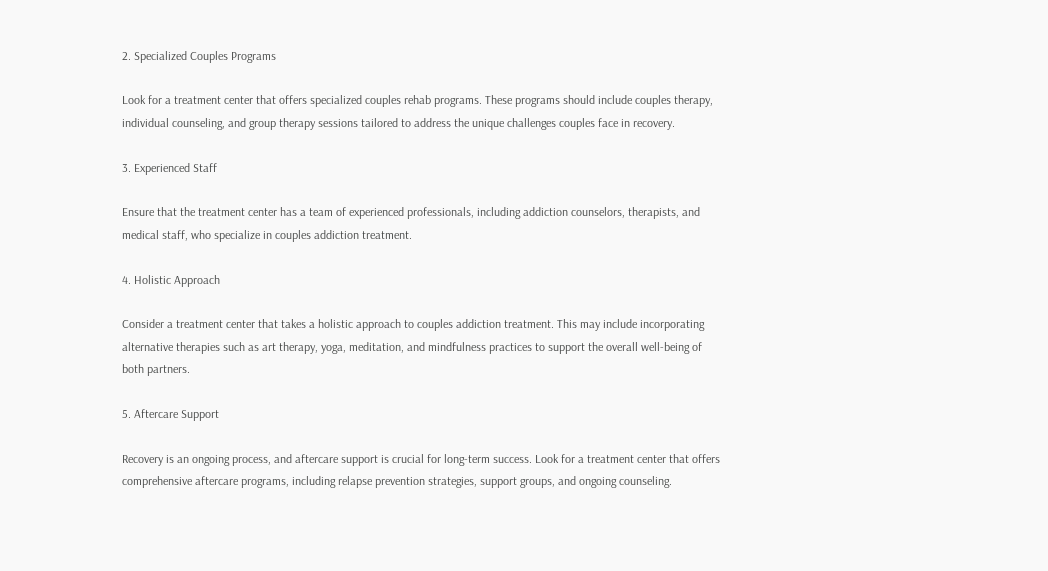2. Specialized Couples Programs

Look for a treatment center that offers specialized couples rehab programs. These programs should include couples therapy, individual counseling, and group therapy sessions tailored to address the unique challenges couples face in recovery.

3. Experienced Staff

Ensure that the treatment center has a team of experienced professionals, including addiction counselors, therapists, and medical staff, who specialize in couples addiction treatment.

4. Holistic Approach

Consider a treatment center that takes a holistic approach to couples addiction treatment. This may include incorporating alternative therapies such as art therapy, yoga, meditation, and mindfulness practices to support the overall well-being of both partners.

5. Aftercare Support

Recovery is an ongoing process, and aftercare support is crucial for long-term success. Look for a treatment center that offers comprehensive aftercare programs, including relapse prevention strategies, support groups, and ongoing counseling.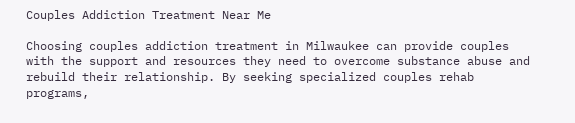Couples Addiction Treatment Near Me

Choosing couples addiction treatment in Milwaukee can provide couples with the support and resources they need to overcome substance abuse and rebuild their relationship. By seeking specialized couples rehab programs,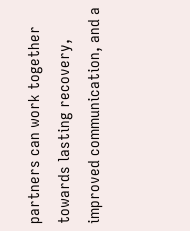partners can work together towards lasting recovery, improved communication, and a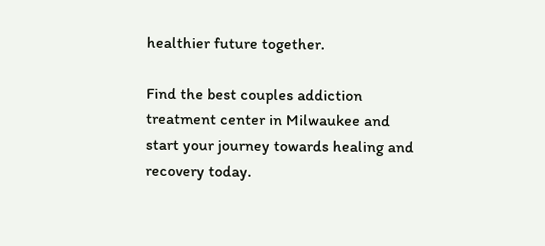healthier future together.

Find the best couples addiction treatment center in Milwaukee and start your journey towards healing and recovery today.